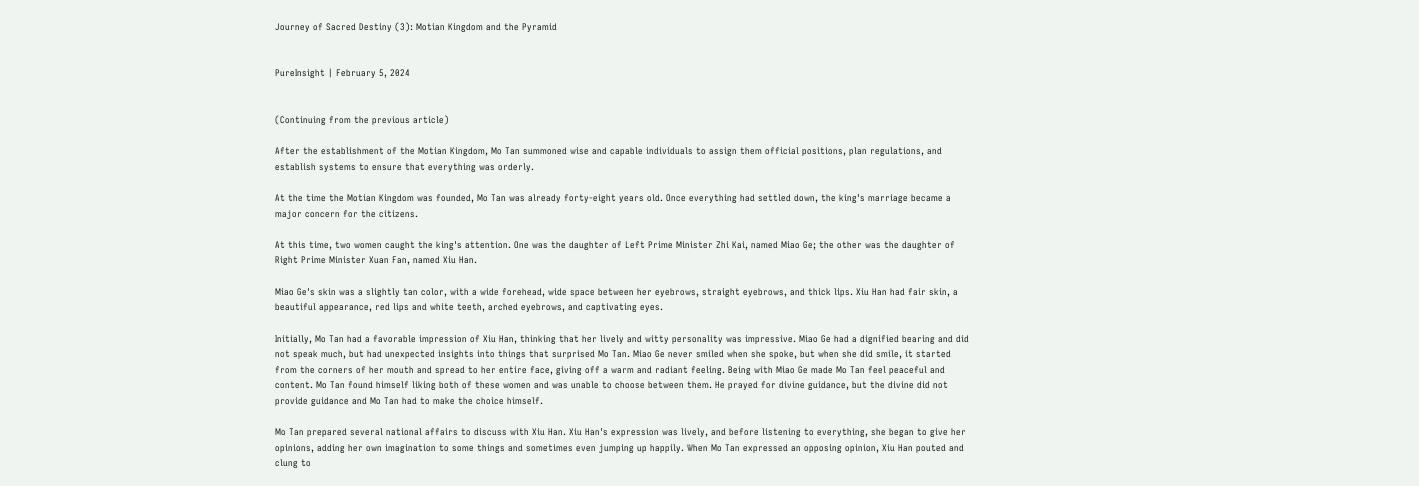Journey of Sacred Destiny (3): Motian Kingdom and the Pyramid


PureInsight | February 5, 2024


(Continuing from the previous article)

After the establishment of the Motian Kingdom, Mo Tan summoned wise and capable individuals to assign them official positions, plan regulations, and establish systems to ensure that everything was orderly.

At the time the Motian Kingdom was founded, Mo Tan was already forty-eight years old. Once everything had settled down, the king's marriage became a major concern for the citizens.

At this time, two women caught the king's attention. One was the daughter of Left Prime Minister Zhi Kai, named Miao Ge; the other was the daughter of Right Prime Minister Xuan Fan, named Xiu Han.

Miao Ge's skin was a slightly tan color, with a wide forehead, wide space between her eyebrows, straight eyebrows, and thick lips. Xiu Han had fair skin, a beautiful appearance, red lips and white teeth, arched eyebrows, and captivating eyes.

Initially, Mo Tan had a favorable impression of Xiu Han, thinking that her lively and witty personality was impressive. Miao Ge had a dignified bearing and did not speak much, but had unexpected insights into things that surprised Mo Tan. Miao Ge never smiled when she spoke, but when she did smile, it started from the corners of her mouth and spread to her entire face, giving off a warm and radiant feeling. Being with Miao Ge made Mo Tan feel peaceful and content. Mo Tan found himself liking both of these women and was unable to choose between them. He prayed for divine guidance, but the divine did not provide guidance and Mo Tan had to make the choice himself.

Mo Tan prepared several national affairs to discuss with Xiu Han. Xiu Han's expression was lively, and before listening to everything, she began to give her opinions, adding her own imagination to some things and sometimes even jumping up happily. When Mo Tan expressed an opposing opinion, Xiu Han pouted and clung to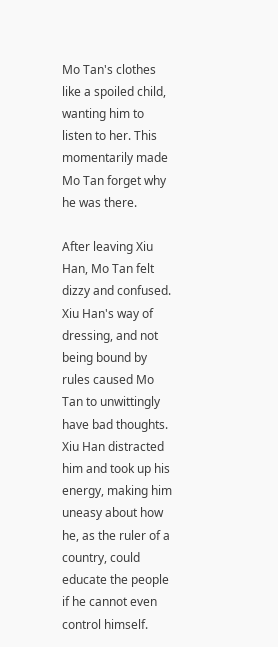Mo Tan's clothes like a spoiled child, wanting him to listen to her. This momentarily made Mo Tan forget why he was there.

After leaving Xiu Han, Mo Tan felt dizzy and confused. Xiu Han's way of dressing, and not being bound by rules caused Mo Tan to unwittingly have bad thoughts. Xiu Han distracted him and took up his energy, making him uneasy about how he, as the ruler of a country, could educate the people if he cannot even control himself.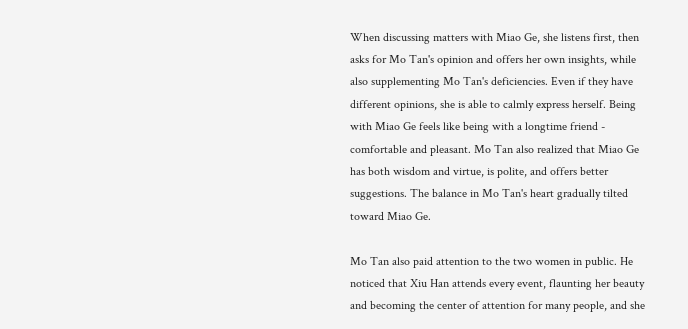When discussing matters with Miao Ge, she listens first, then asks for Mo Tan's opinion and offers her own insights, while also supplementing Mo Tan's deficiencies. Even if they have different opinions, she is able to calmly express herself. Being with Miao Ge feels like being with a longtime friend - comfortable and pleasant. Mo Tan also realized that Miao Ge has both wisdom and virtue, is polite, and offers better suggestions. The balance in Mo Tan's heart gradually tilted toward Miao Ge.

Mo Tan also paid attention to the two women in public. He noticed that Xiu Han attends every event, flaunting her beauty and becoming the center of attention for many people, and she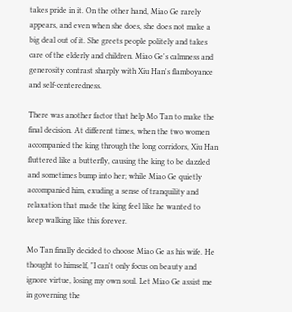takes pride in it. On the other hand, Miao Ge rarely appears, and even when she does, she does not make a big deal out of it. She greets people politely and takes care of the elderly and children. Miao Ge's calmness and generosity contrast sharply with Xiu Han's flamboyance and self-centeredness.

There was another factor that help Mo Tan to make the final decision. At different times, when the two women accompanied the king through the long corridors, Xiu Han fluttered like a butterfly, causing the king to be dazzled and sometimes bump into her; while Miao Ge quietly accompanied him, exuding a sense of tranquility and relaxation that made the king feel like he wanted to keep walking like this forever.

Mo Tan finally decided to choose Miao Ge as his wife. He thought to himself, "I can't only focus on beauty and ignore virtue, losing my own soul. Let Miao Ge assist me in governing the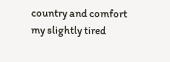country and comfort my slightly tired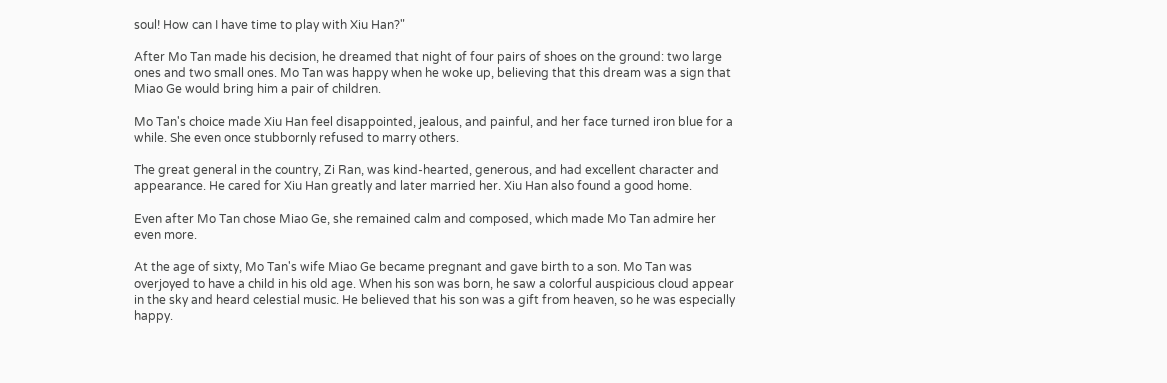soul! How can I have time to play with Xiu Han?"

After Mo Tan made his decision, he dreamed that night of four pairs of shoes on the ground: two large ones and two small ones. Mo Tan was happy when he woke up, believing that this dream was a sign that Miao Ge would bring him a pair of children.

Mo Tan's choice made Xiu Han feel disappointed, jealous, and painful, and her face turned iron blue for a while. She even once stubbornly refused to marry others.

The great general in the country, Zi Ran, was kind-hearted, generous, and had excellent character and appearance. He cared for Xiu Han greatly and later married her. Xiu Han also found a good home.

Even after Mo Tan chose Miao Ge, she remained calm and composed, which made Mo Tan admire her even more.

At the age of sixty, Mo Tan's wife Miao Ge became pregnant and gave birth to a son. Mo Tan was overjoyed to have a child in his old age. When his son was born, he saw a colorful auspicious cloud appear in the sky and heard celestial music. He believed that his son was a gift from heaven, so he was especially happy.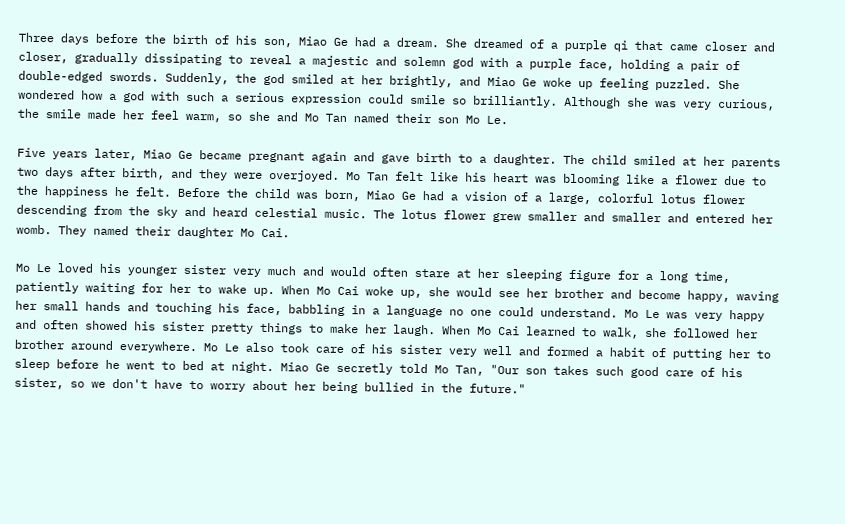Three days before the birth of his son, Miao Ge had a dream. She dreamed of a purple qi that came closer and closer, gradually dissipating to reveal a majestic and solemn god with a purple face, holding a pair of double-edged swords. Suddenly, the god smiled at her brightly, and Miao Ge woke up feeling puzzled. She wondered how a god with such a serious expression could smile so brilliantly. Although she was very curious, the smile made her feel warm, so she and Mo Tan named their son Mo Le.

Five years later, Miao Ge became pregnant again and gave birth to a daughter. The child smiled at her parents two days after birth, and they were overjoyed. Mo Tan felt like his heart was blooming like a flower due to the happiness he felt. Before the child was born, Miao Ge had a vision of a large, colorful lotus flower descending from the sky and heard celestial music. The lotus flower grew smaller and smaller and entered her womb. They named their daughter Mo Cai.

Mo Le loved his younger sister very much and would often stare at her sleeping figure for a long time, patiently waiting for her to wake up. When Mo Cai woke up, she would see her brother and become happy, waving her small hands and touching his face, babbling in a language no one could understand. Mo Le was very happy and often showed his sister pretty things to make her laugh. When Mo Cai learned to walk, she followed her brother around everywhere. Mo Le also took care of his sister very well and formed a habit of putting her to sleep before he went to bed at night. Miao Ge secretly told Mo Tan, "Our son takes such good care of his sister, so we don't have to worry about her being bullied in the future."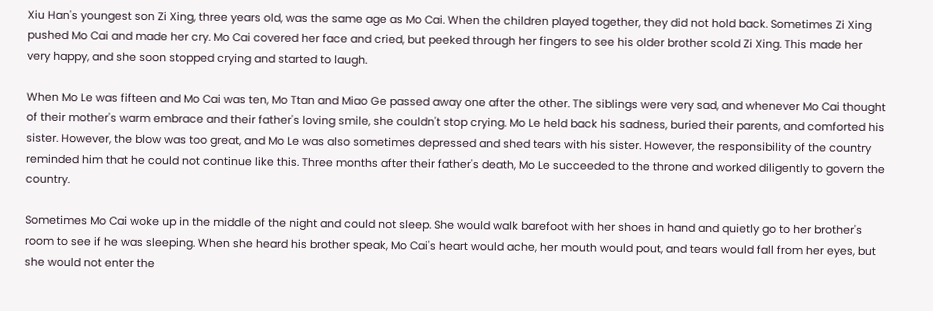Xiu Han's youngest son Zi Xing, three years old, was the same age as Mo Cai. When the children played together, they did not hold back. Sometimes Zi Xing pushed Mo Cai and made her cry. Mo Cai covered her face and cried, but peeked through her fingers to see his older brother scold Zi Xing. This made her very happy, and she soon stopped crying and started to laugh.

When Mo Le was fifteen and Mo Cai was ten, Mo Ttan and Miao Ge passed away one after the other. The siblings were very sad, and whenever Mo Cai thought of their mother's warm embrace and their father's loving smile, she couldn't stop crying. Mo Le held back his sadness, buried their parents, and comforted his sister. However, the blow was too great, and Mo Le was also sometimes depressed and shed tears with his sister. However, the responsibility of the country reminded him that he could not continue like this. Three months after their father's death, Mo Le succeeded to the throne and worked diligently to govern the country.

Sometimes Mo Cai woke up in the middle of the night and could not sleep. She would walk barefoot with her shoes in hand and quietly go to her brother's room to see if he was sleeping. When she heard his brother speak, Mo Cai's heart would ache, her mouth would pout, and tears would fall from her eyes, but she would not enter the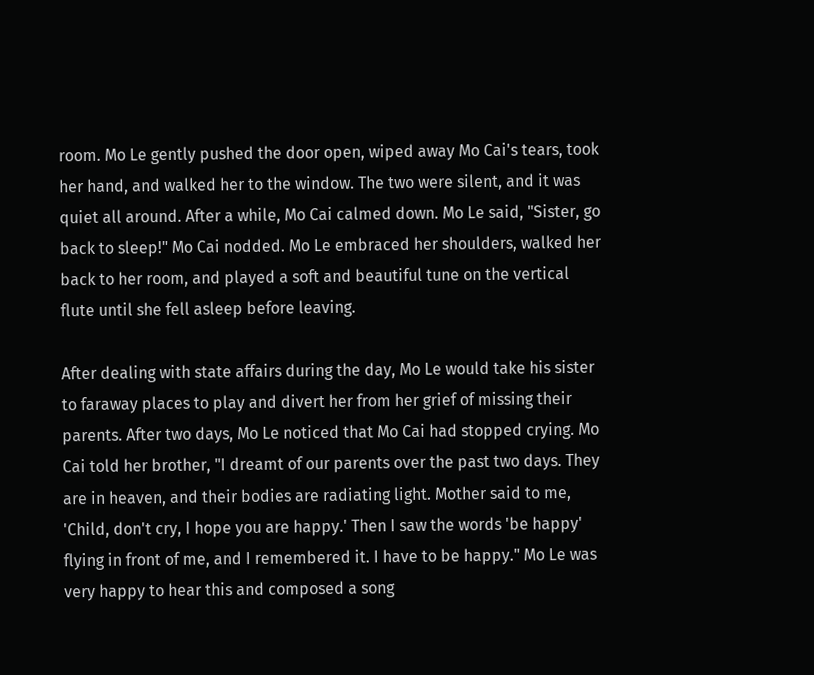room. Mo Le gently pushed the door open, wiped away Mo Cai's tears, took her hand, and walked her to the window. The two were silent, and it was quiet all around. After a while, Mo Cai calmed down. Mo Le said, "Sister, go back to sleep!" Mo Cai nodded. Mo Le embraced her shoulders, walked her back to her room, and played a soft and beautiful tune on the vertical flute until she fell asleep before leaving.

After dealing with state affairs during the day, Mo Le would take his sister to faraway places to play and divert her from her grief of missing their parents. After two days, Mo Le noticed that Mo Cai had stopped crying. Mo Cai told her brother, "I dreamt of our parents over the past two days. They are in heaven, and their bodies are radiating light. Mother said to me, 'Child, don't cry, I hope you are happy.' Then I saw the words 'be happy' flying in front of me, and I remembered it. I have to be happy." Mo Le was very happy to hear this and composed a song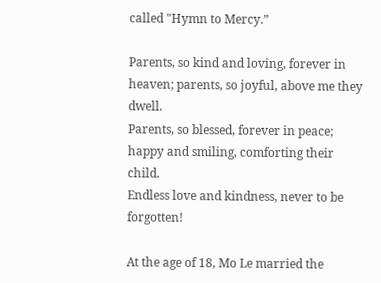called "Hymn to Mercy.”

Parents, so kind and loving, forever in heaven; parents, so joyful, above me they dwell.
Parents, so blessed, forever in peace; happy and smiling, comforting their child.
Endless love and kindness, never to be forgotten!

At the age of 18, Mo Le married the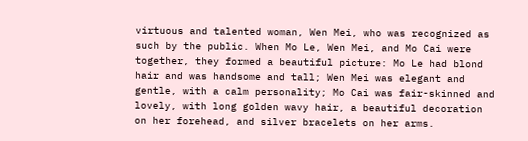virtuous and talented woman, Wen Mei, who was recognized as such by the public. When Mo Le, Wen Mei, and Mo Cai were together, they formed a beautiful picture: Mo Le had blond hair and was handsome and tall; Wen Mei was elegant and gentle, with a calm personality; Mo Cai was fair-skinned and lovely, with long golden wavy hair, a beautiful decoration on her forehead, and silver bracelets on her arms.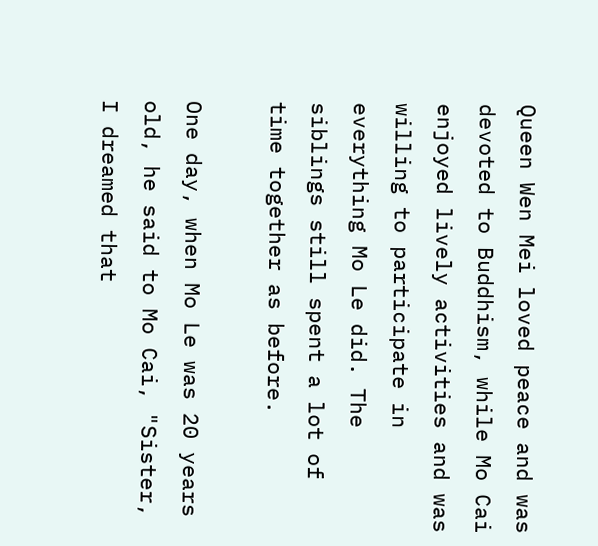Queen Wen Mei loved peace and was devoted to Buddhism, while Mo Cai enjoyed lively activities and was willing to participate in everything Mo Le did. The siblings still spent a lot of time together as before.

One day, when Mo Le was 20 years old, he said to Mo Cai, "Sister, I dreamed that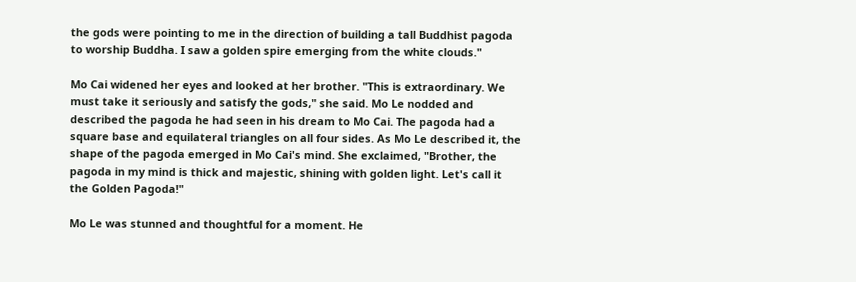the gods were pointing to me in the direction of building a tall Buddhist pagoda to worship Buddha. I saw a golden spire emerging from the white clouds."

Mo Cai widened her eyes and looked at her brother. "This is extraordinary. We must take it seriously and satisfy the gods," she said. Mo Le nodded and described the pagoda he had seen in his dream to Mo Cai. The pagoda had a square base and equilateral triangles on all four sides. As Mo Le described it, the shape of the pagoda emerged in Mo Cai's mind. She exclaimed, "Brother, the pagoda in my mind is thick and majestic, shining with golden light. Let's call it the Golden Pagoda!"

Mo Le was stunned and thoughtful for a moment. He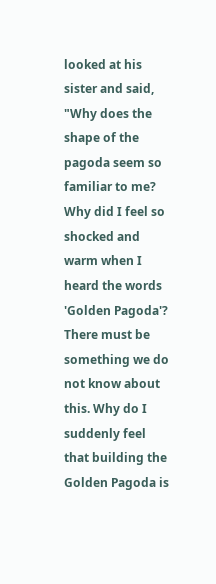looked at his sister and said, "Why does the shape of the pagoda seem so familiar to me? Why did I feel so shocked and warm when I heard the words 'Golden Pagoda'? There must be something we do not know about this. Why do I suddenly feel that building the Golden Pagoda is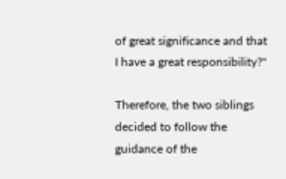of great significance and that I have a great responsibility?"

Therefore, the two siblings decided to follow the guidance of the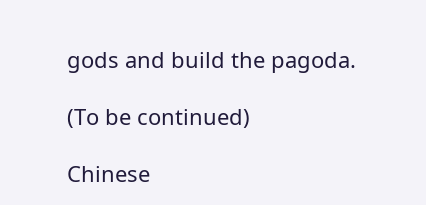gods and build the pagoda.

(To be continued)

Chinese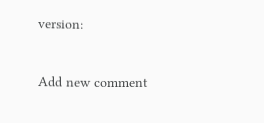version:


Add new comment